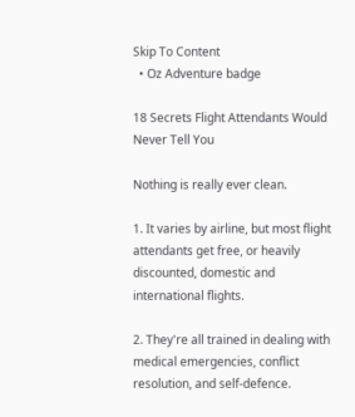Skip To Content
  • Oz Adventure badge

18 Secrets Flight Attendants Would Never Tell You

Nothing is really ever clean.

1. It varies by airline, but most flight attendants get free, or heavily discounted, domestic and international flights.

2. They're all trained in dealing with medical emergencies, conflict resolution, and self-defence.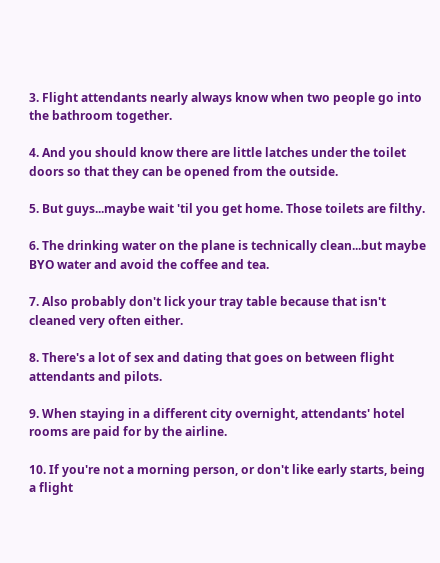3. Flight attendants nearly always know when two people go into the bathroom together.

4. And you should know there are little latches under the toilet doors so that they can be opened from the outside.

5. But guys...maybe wait 'til you get home. Those toilets are filthy.

6. The drinking water on the plane is technically clean...but maybe BYO water and avoid the coffee and tea.

7. Also probably don't lick your tray table because that isn't cleaned very often either.

8. There's a lot of sex and dating that goes on between flight attendants and pilots.

9. When staying in a different city overnight, attendants' hotel rooms are paid for by the airline.

10. If you're not a morning person, or don't like early starts, being a flight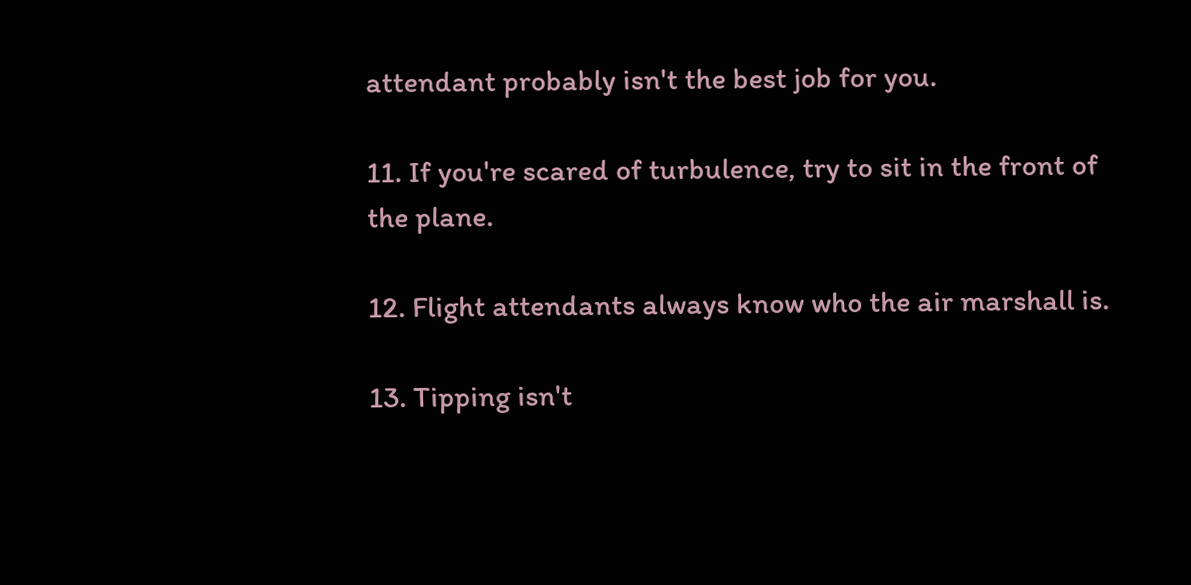attendant probably isn't the best job for you.

11. If you're scared of turbulence, try to sit in the front of the plane.

12. Flight attendants always know who the air marshall is.

13. Tipping isn't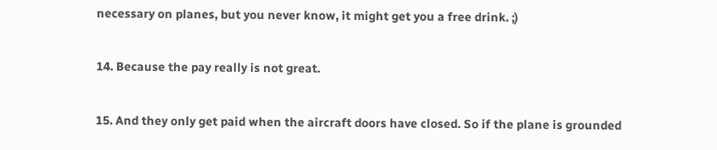necessary on planes, but you never know, it might get you a free drink. ;)

14. Because the pay really is not great.

15. And they only get paid when the aircraft doors have closed. So if the plane is grounded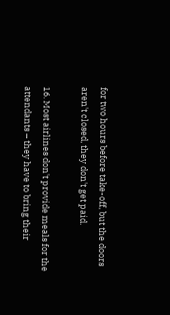for two hours before take-off, but the doors aren't closed, they don't get paid.

16. Most airlines don't provide meals for the attendants – they have to bring their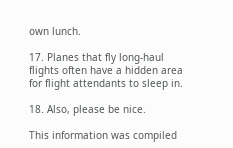own lunch.

17. Planes that fly long-haul flights often have a hidden area for flight attendants to sleep in.

18. Also, please be nice.

This information was compiled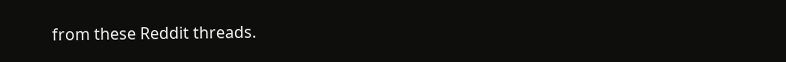from these Reddit threads.